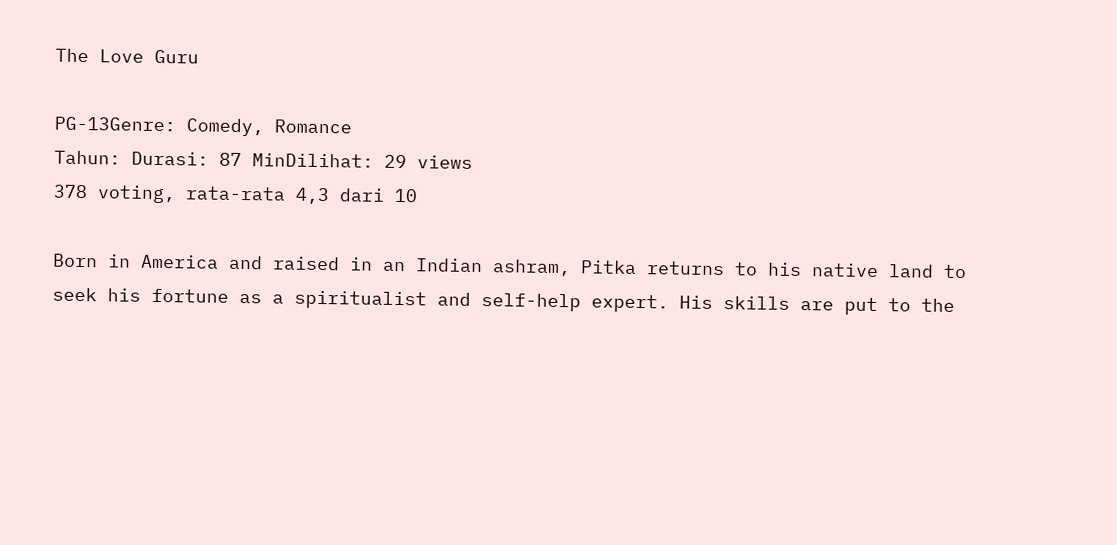The Love Guru

PG-13Genre: Comedy, Romance
Tahun: Durasi: 87 MinDilihat: 29 views
378 voting, rata-rata 4,3 dari 10

Born in America and raised in an Indian ashram, Pitka returns to his native land to seek his fortune as a spiritualist and self-help expert. His skills are put to the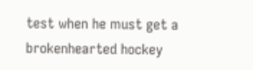test when he must get a brokenhearted hockey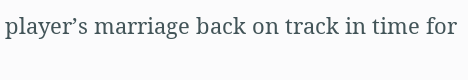player’s marriage back on track in time for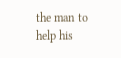the man to help his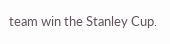team win the Stanley Cup.